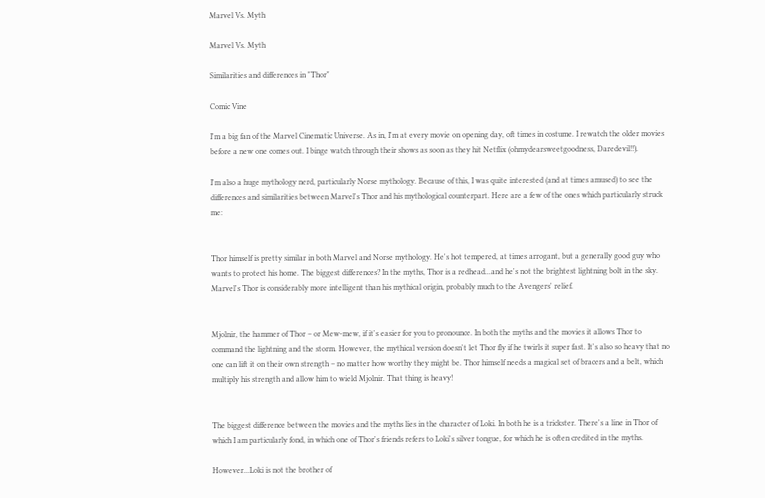Marvel Vs. Myth

Marvel Vs. Myth

Similarities and differences in "Thor"

Comic Vine

I'm a big fan of the Marvel Cinematic Universe. As in, I'm at every movie on opening day, oft times in costume. I rewatch the older movies before a new one comes out. I binge watch through their shows as soon as they hit Netflix (ohmydearsweetgoodness, Daredevil!!).

I'm also a huge mythology nerd, particularly Norse mythology. Because of this, I was quite interested (and at times amused) to see the differences and similarities between Marvel's Thor and his mythological counterpart. Here are a few of the ones which particularly struck me:


Thor himself is pretty similar in both Marvel and Norse mythology. He's hot tempered, at times arrogant, but a generally good guy who wants to protect his home. The biggest differences? In the myths, Thor is a redhead...and he's not the brightest lightning bolt in the sky. Marvel's Thor is considerably more intelligent than his mythical origin, probably much to the Avengers' relief.


Mjolnir, the hammer of Thor – or Mew-mew, if it's easier for you to pronounce. In both the myths and the movies it allows Thor to command the lightning and the storm. However, the mythical version doesn't let Thor fly if he twirls it super fast. It's also so heavy that no one can lift it on their own strength – no matter how worthy they might be. Thor himself needs a magical set of bracers and a belt, which multiply his strength and allow him to wield Mjolnir. That thing is heavy!


The biggest difference between the movies and the myths lies in the character of Loki. In both he is a trickster. There's a line in Thor of which I am particularly fond, in which one of Thor's friends refers to Loki's silver tongue, for which he is often credited in the myths.

However...Loki is not the brother of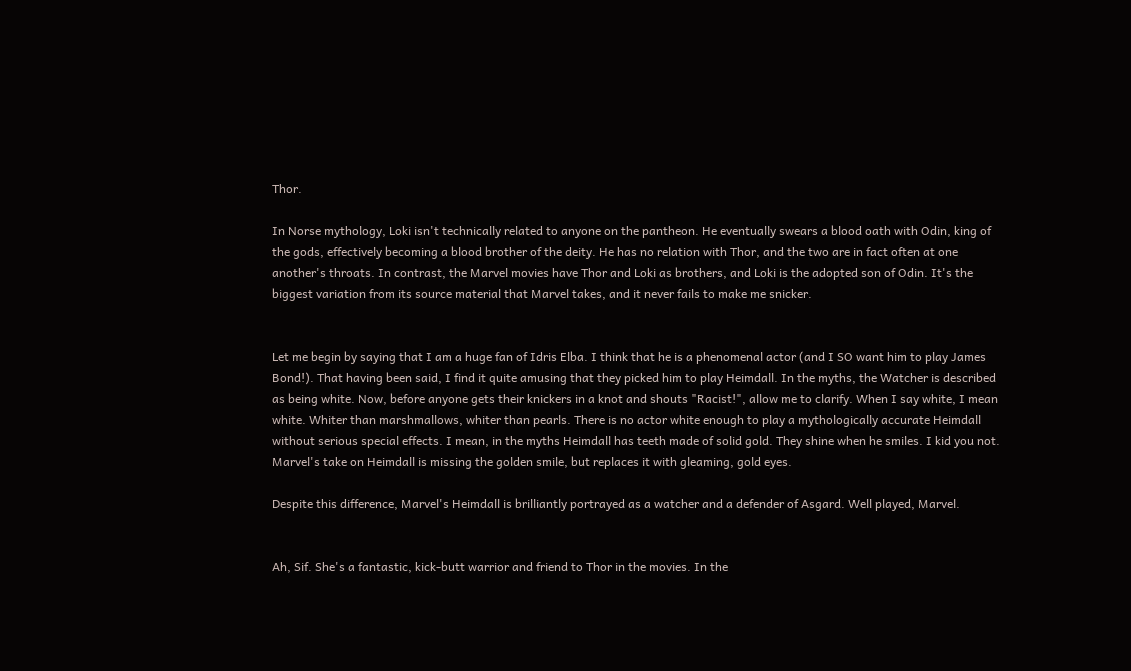Thor.

In Norse mythology, Loki isn't technically related to anyone on the pantheon. He eventually swears a blood oath with Odin, king of the gods, effectively becoming a blood brother of the deity. He has no relation with Thor, and the two are in fact often at one another's throats. In contrast, the Marvel movies have Thor and Loki as brothers, and Loki is the adopted son of Odin. It's the biggest variation from its source material that Marvel takes, and it never fails to make me snicker.


Let me begin by saying that I am a huge fan of Idris Elba. I think that he is a phenomenal actor (and I SO want him to play James Bond!). That having been said, I find it quite amusing that they picked him to play Heimdall. In the myths, the Watcher is described as being white. Now, before anyone gets their knickers in a knot and shouts "Racist!", allow me to clarify. When I say white, I mean white. Whiter than marshmallows, whiter than pearls. There is no actor white enough to play a mythologically accurate Heimdall without serious special effects. I mean, in the myths Heimdall has teeth made of solid gold. They shine when he smiles. I kid you not. Marvel's take on Heimdall is missing the golden smile, but replaces it with gleaming, gold eyes.

Despite this difference, Marvel's Heimdall is brilliantly portrayed as a watcher and a defender of Asgard. Well played, Marvel.


Ah, Sif. She's a fantastic, kick-butt warrior and friend to Thor in the movies. In the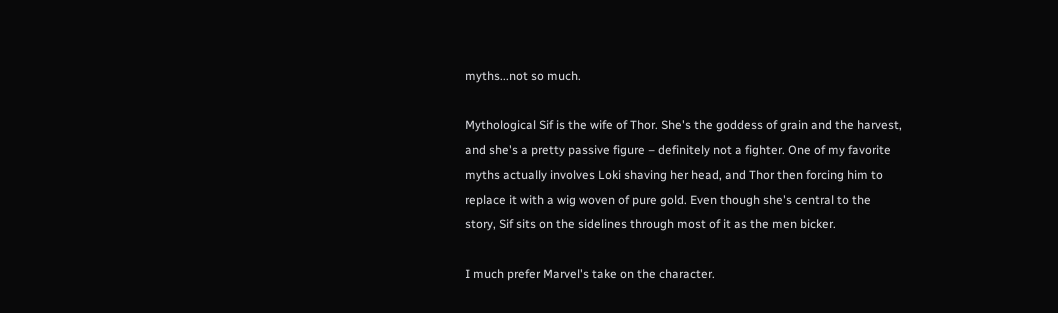myths...not so much.

Mythological Sif is the wife of Thor. She's the goddess of grain and the harvest, and she's a pretty passive figure – definitely not a fighter. One of my favorite myths actually involves Loki shaving her head, and Thor then forcing him to replace it with a wig woven of pure gold. Even though she's central to the story, Sif sits on the sidelines through most of it as the men bicker.

I much prefer Marvel's take on the character.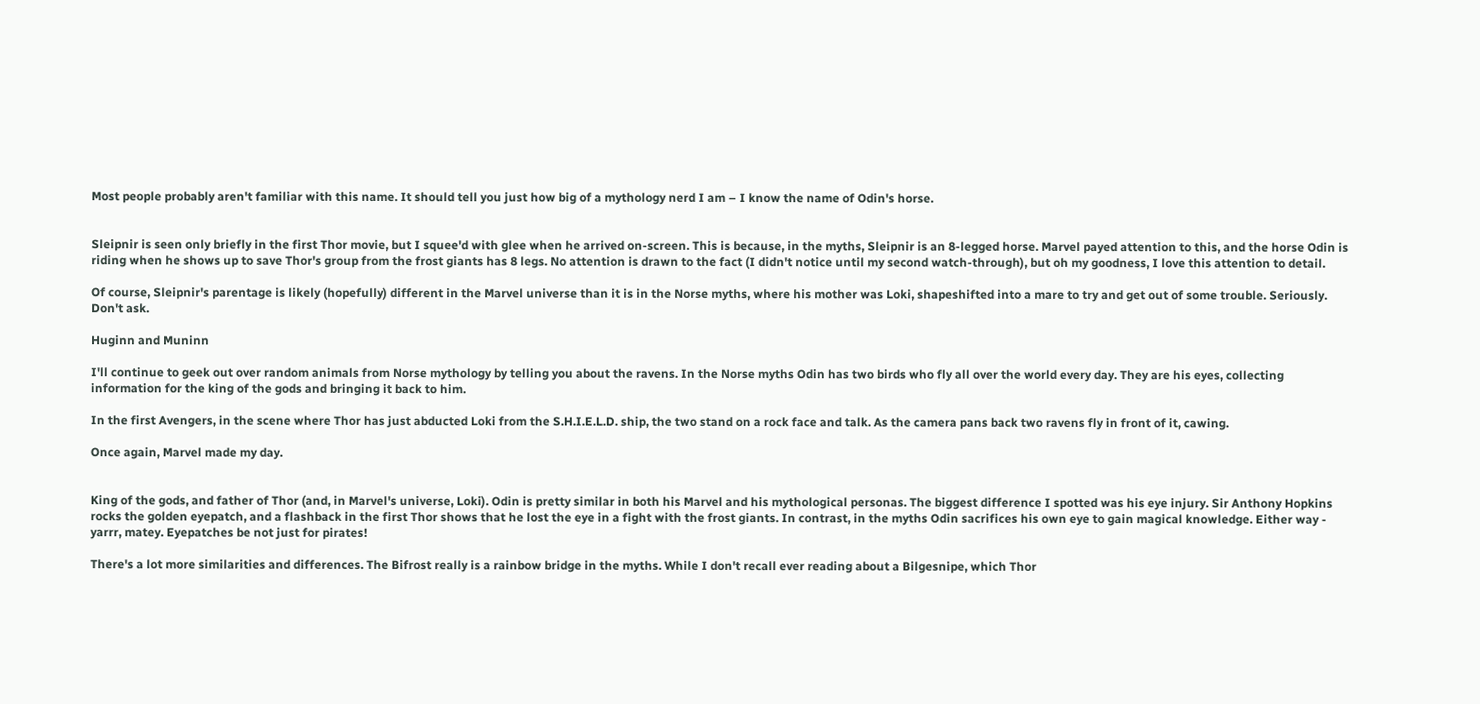Most people probably aren't familiar with this name. It should tell you just how big of a mythology nerd I am – I know the name of Odin's horse.


Sleipnir is seen only briefly in the first Thor movie, but I squee'd with glee when he arrived on-screen. This is because, in the myths, Sleipnir is an 8-legged horse. Marvel payed attention to this, and the horse Odin is riding when he shows up to save Thor's group from the frost giants has 8 legs. No attention is drawn to the fact (I didn't notice until my second watch-through), but oh my goodness, I love this attention to detail.

Of course, Sleipnir's parentage is likely (hopefully) different in the Marvel universe than it is in the Norse myths, where his mother was Loki, shapeshifted into a mare to try and get out of some trouble. Seriously. Don't ask.

Huginn and Muninn

I'll continue to geek out over random animals from Norse mythology by telling you about the ravens. In the Norse myths Odin has two birds who fly all over the world every day. They are his eyes, collecting information for the king of the gods and bringing it back to him.

In the first Avengers, in the scene where Thor has just abducted Loki from the S.H.I.E.L.D. ship, the two stand on a rock face and talk. As the camera pans back two ravens fly in front of it, cawing.

Once again, Marvel made my day.


King of the gods, and father of Thor (and, in Marvel's universe, Loki). Odin is pretty similar in both his Marvel and his mythological personas. The biggest difference I spotted was his eye injury. Sir Anthony Hopkins rocks the golden eyepatch, and a flashback in the first Thor shows that he lost the eye in a fight with the frost giants. In contrast, in the myths Odin sacrifices his own eye to gain magical knowledge. Either way - yarrr, matey. Eyepatches be not just for pirates!

There's a lot more similarities and differences. The Bifrost really is a rainbow bridge in the myths. While I don't recall ever reading about a Bilgesnipe, which Thor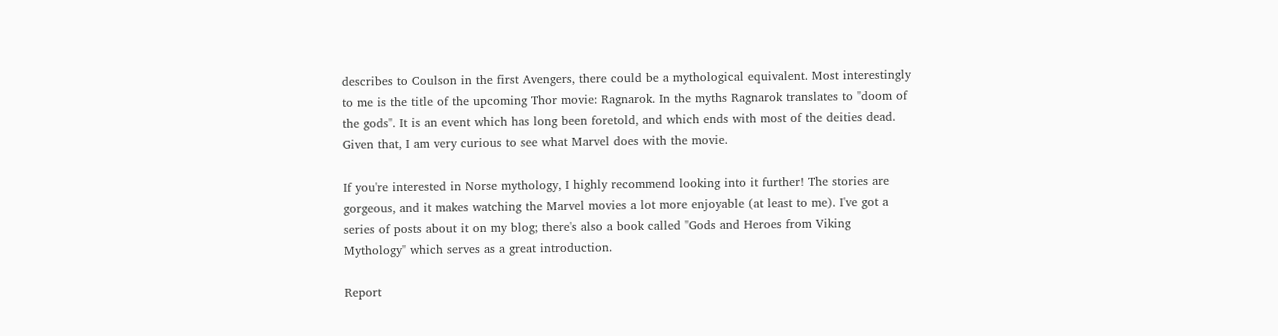describes to Coulson in the first Avengers, there could be a mythological equivalent. Most interestingly to me is the title of the upcoming Thor movie: Ragnarok. In the myths Ragnarok translates to "doom of the gods". It is an event which has long been foretold, and which ends with most of the deities dead. Given that, I am very curious to see what Marvel does with the movie.

If you're interested in Norse mythology, I highly recommend looking into it further! The stories are gorgeous, and it makes watching the Marvel movies a lot more enjoyable (at least to me). I've got a series of posts about it on my blog; there's also a book called "Gods and Heroes from Viking Mythology" which serves as a great introduction.

Report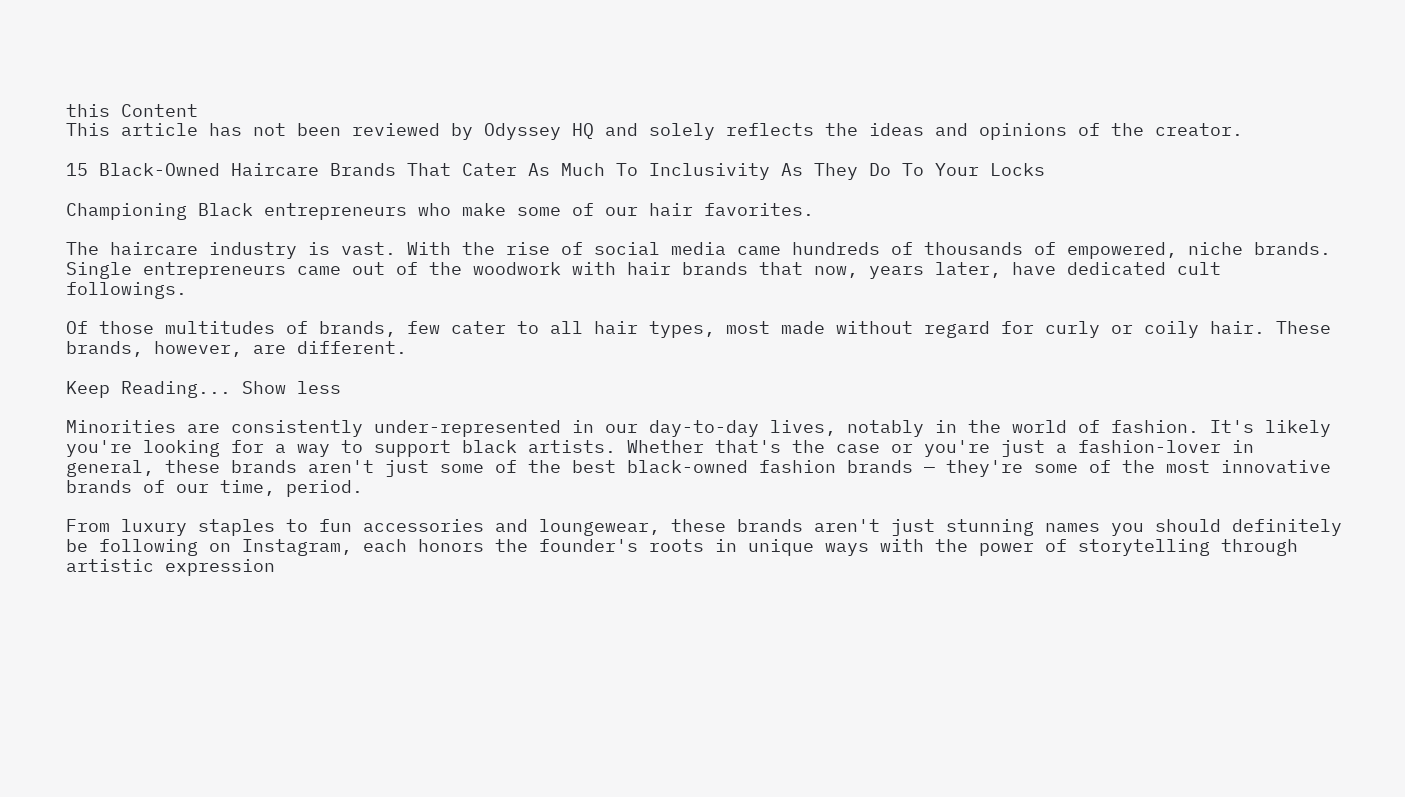this Content
This article has not been reviewed by Odyssey HQ and solely reflects the ideas and opinions of the creator.

15 Black-Owned Haircare Brands That Cater As Much To Inclusivity As They Do To Your Locks

Championing Black entrepreneurs who make some of our hair favorites.

The haircare industry is vast. With the rise of social media came hundreds of thousands of empowered, niche brands. Single entrepreneurs came out of the woodwork with hair brands that now, years later, have dedicated cult followings.

Of those multitudes of brands, few cater to all hair types, most made without regard for curly or coily hair. These brands, however, are different.

Keep Reading... Show less

Minorities are consistently under-represented in our day-to-day lives, notably in the world of fashion. It's likely you're looking for a way to support black artists. Whether that's the case or you're just a fashion-lover in general, these brands aren't just some of the best black-owned fashion brands — they're some of the most innovative brands of our time, period.

From luxury staples to fun accessories and loungewear, these brands aren't just stunning names you should definitely be following on Instagram, each honors the founder's roots in unique ways with the power of storytelling through artistic expression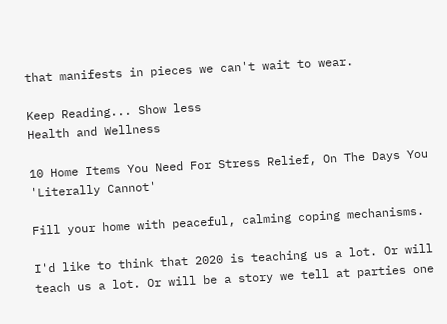that manifests in pieces we can't wait to wear.

Keep Reading... Show less
Health and Wellness

10 Home Items You Need For Stress Relief, On The Days You 'Literally Cannot'

Fill your home with peaceful, calming coping mechanisms.

I'd like to think that 2020 is teaching us a lot. Or will teach us a lot. Or will be a story we tell at parties one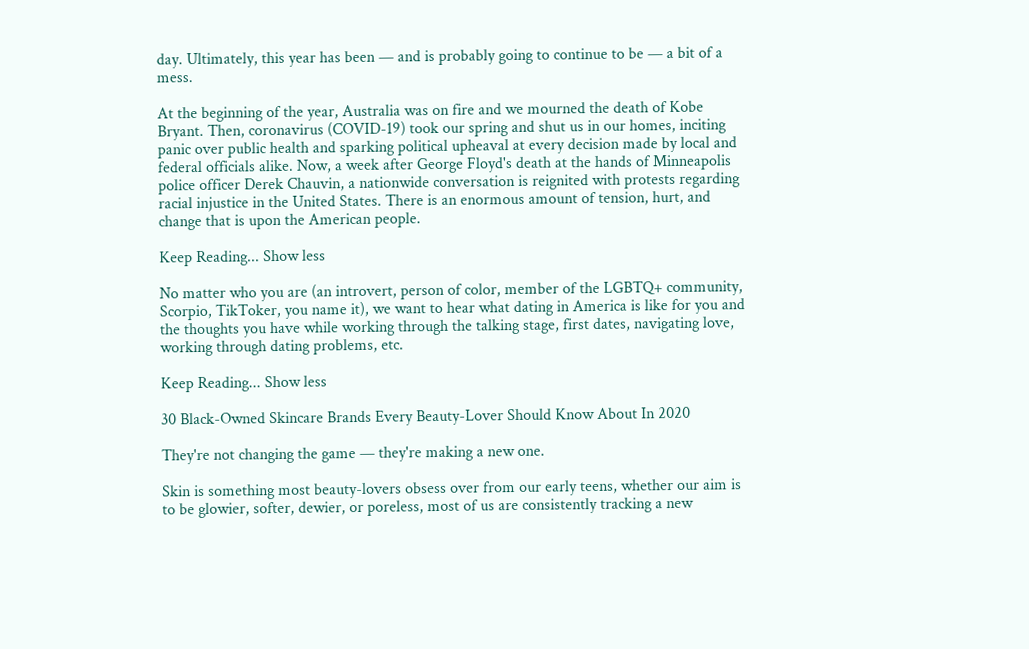day. Ultimately, this year has been — and is probably going to continue to be — a bit of a mess.

At the beginning of the year, Australia was on fire and we mourned the death of Kobe Bryant. Then, coronavirus (COVID-19) took our spring and shut us in our homes, inciting panic over public health and sparking political upheaval at every decision made by local and federal officials alike. Now, a week after George Floyd's death at the hands of Minneapolis police officer Derek Chauvin, a nationwide conversation is reignited with protests regarding racial injustice in the United States. There is an enormous amount of tension, hurt, and change that is upon the American people.

Keep Reading... Show less

No matter who you are (an introvert, person of color, member of the LGBTQ+ community, Scorpio, TikToker, you name it), we want to hear what dating in America is like for you and the thoughts you have while working through the talking stage, first dates, navigating love, working through dating problems, etc.

Keep Reading... Show less

30 Black-Owned Skincare Brands Every Beauty-Lover Should Know About In 2020

They're not changing the game — they're making a new one.

Skin is something most beauty-lovers obsess over from our early teens, whether our aim is to be glowier, softer, dewier, or poreless, most of us are consistently tracking a new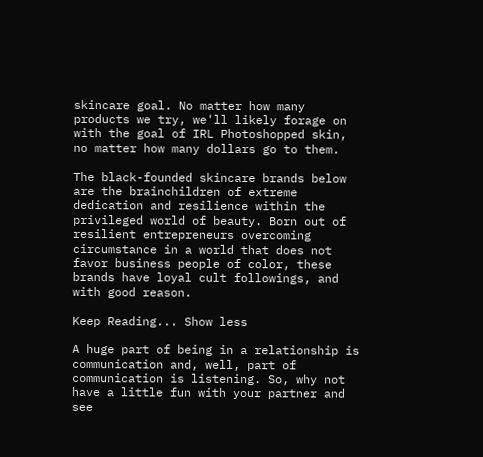skincare goal. No matter how many products we try, we'll likely forage on with the goal of IRL Photoshopped skin, no matter how many dollars go to them.

The black-founded skincare brands below are the brainchildren of extreme dedication and resilience within the privileged world of beauty. Born out of resilient entrepreneurs overcoming circumstance in a world that does not favor business people of color, these brands have loyal cult followings, and with good reason.

Keep Reading... Show less

A huge part of being in a relationship is communication and, well, part of communication is listening. So, why not have a little fun with your partner and see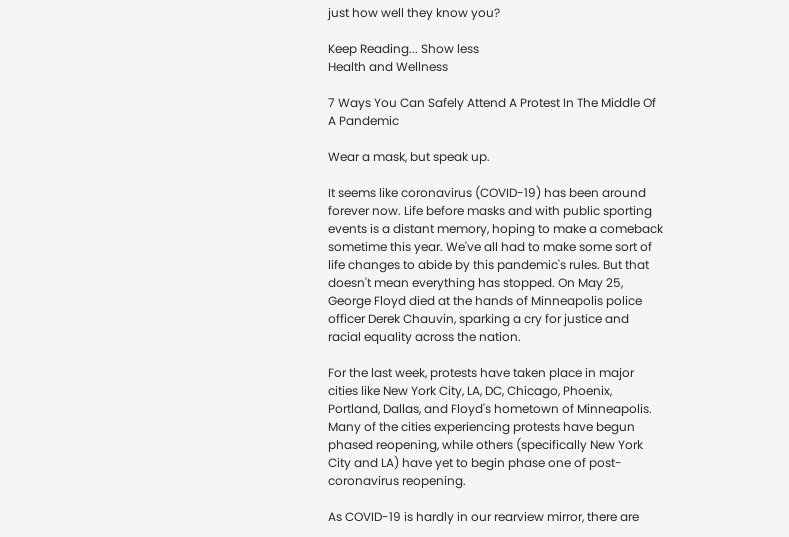just how well they know you?

Keep Reading... Show less
Health and Wellness

7 Ways You Can Safely Attend A Protest In The Middle Of A Pandemic

Wear a mask, but speak up.

It seems like coronavirus (COVID-19) has been around forever now. Life before masks and with public sporting events is a distant memory, hoping to make a comeback sometime this year. We've all had to make some sort of life changes to abide by this pandemic's rules. But that doesn't mean everything has stopped. On May 25, George Floyd died at the hands of Minneapolis police officer Derek Chauvin, sparking a cry for justice and racial equality across the nation.

For the last week, protests have taken place in major cities like New York City, LA, DC, Chicago, Phoenix, Portland, Dallas, and Floyd's hometown of Minneapolis. Many of the cities experiencing protests have begun phased reopening, while others (specifically New York City and LA) have yet to begin phase one of post-coronavirus reopening.

As COVID-19 is hardly in our rearview mirror, there are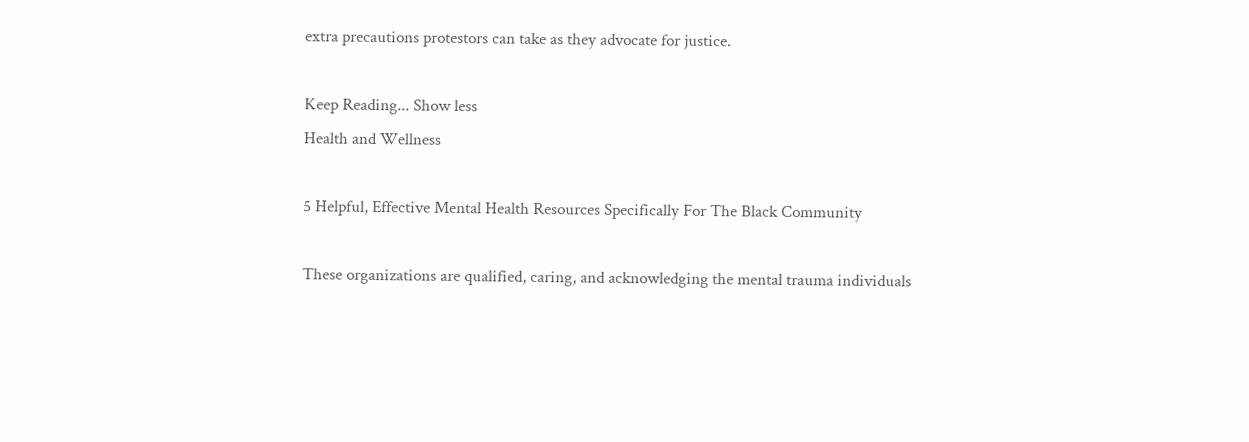extra precautions protestors can take as they advocate for justice.

Keep Reading... Show less
Health and Wellness

5 Helpful, Effective Mental Health Resources Specifically For The Black Community

These organizations are qualified, caring, and acknowledging the mental trauma individuals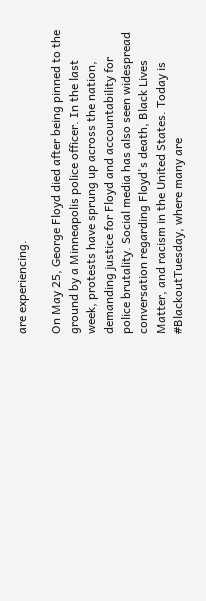are experiencing.

On May 25, George Floyd died after being pinned to the ground by a Minneapolis police officer. In the last week, protests have sprung up across the nation, demanding justice for Floyd and accountability for police brutality. Social media has also seen widespread conversation regarding Floyd's death, Black Lives Matter, and racism in the United States. Today is #BlackoutTuesday, where many are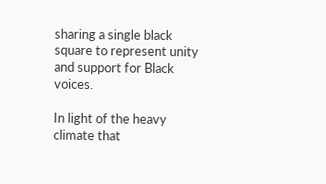sharing a single black square to represent unity and support for Black voices.

In light of the heavy climate that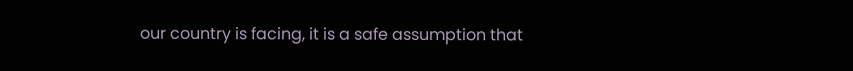our country is facing, it is a safe assumption that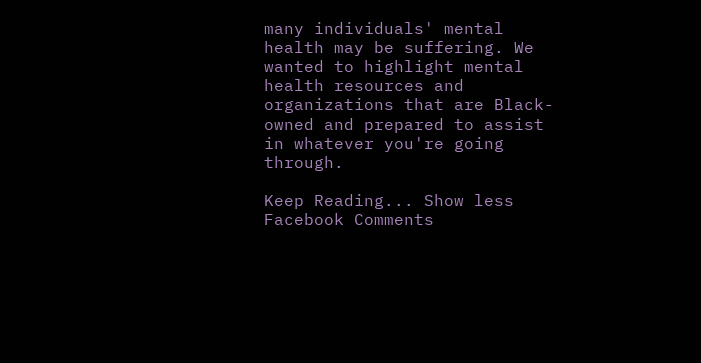many individuals' mental health may be suffering. We wanted to highlight mental health resources and organizations that are Black-owned and prepared to assist in whatever you're going through.

Keep Reading... Show less
Facebook Comments